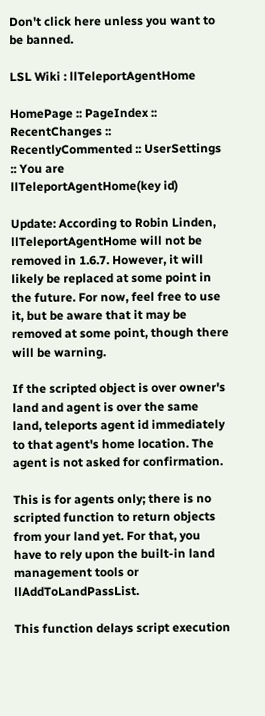Don't click here unless you want to be banned.

LSL Wiki : llTeleportAgentHome

HomePage :: PageIndex :: RecentChanges :: RecentlyCommented :: UserSettings :: You are
llTeleportAgentHome(key id)

Update: According to Robin Linden, llTeleportAgentHome will not be removed in 1.6.7. However, it will likely be replaced at some point in the future. For now, feel free to use it, but be aware that it may be removed at some point, though there will be warning.

If the scripted object is over owner's land and agent is over the same land, teleports agent id immediately to that agent's home location. The agent is not asked for confirmation.

This is for agents only; there is no scripted function to return objects from your land yet. For that, you have to rely upon the built-in land management tools or llAddToLandPassList.

This function delays script execution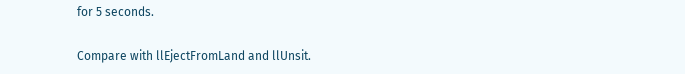for 5 seconds.

Compare with llEjectFromLand and llUnsit.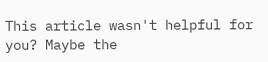This article wasn't helpful for you? Maybe the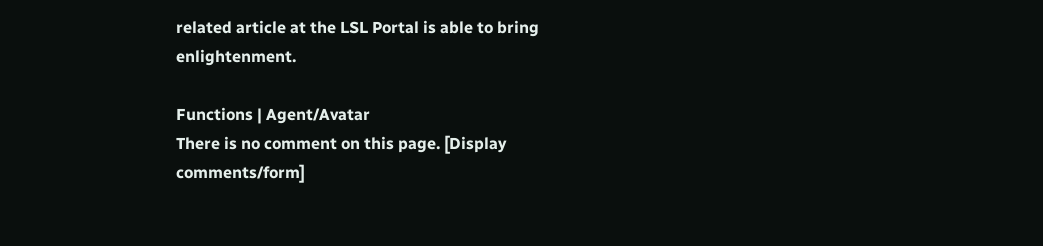related article at the LSL Portal is able to bring enlightenment.

Functions | Agent/Avatar
There is no comment on this page. [Display comments/form]